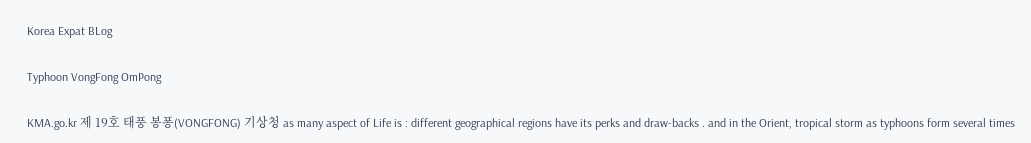Korea Expat BLog

Typhoon VongFong OmPong

KMA.go.kr 제 19호 태풍 봉퐁(VONGFONG) 기상청 as many aspect of Life is : different geographical regions have its perks and draw-backs . and in the Orient, tropical storm as typhoons form several times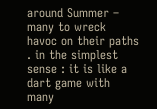around Summer – many to wreck havoc on their paths . in the simplest sense : it is like a dart game with many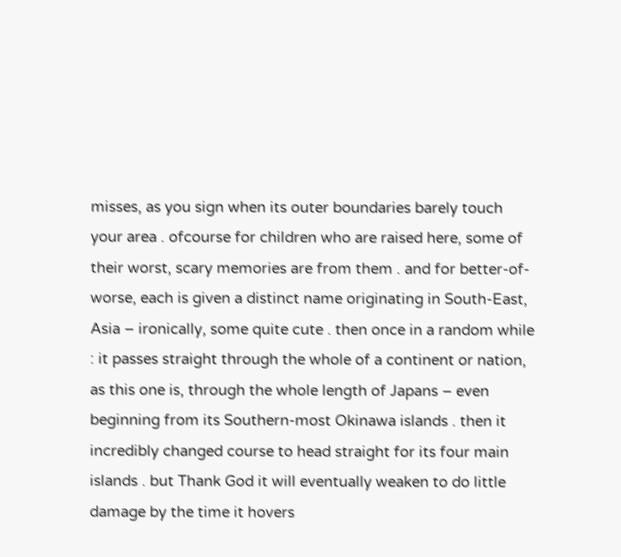misses, as you sign when its outer boundaries barely touch your area . ofcourse for children who are raised here, some of their worst, scary memories are from them . and for better-of-worse, each is given a distinct name originating in South-East, Asia – ironically, some quite cute . then once in a random while : it passes straight through the whole of a continent or nation, as this one is, through the whole length of Japans – even beginning from its Southern-most Okinawa islands . then it incredibly changed course to head straight for its four main islands . but Thank God it will eventually weaken to do little damage by the time it hovers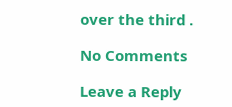over the third .

No Comments

Leave a Reply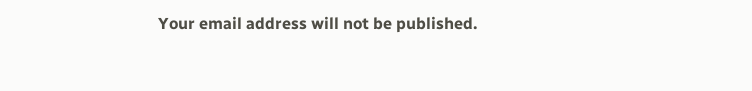Your email address will not be published.